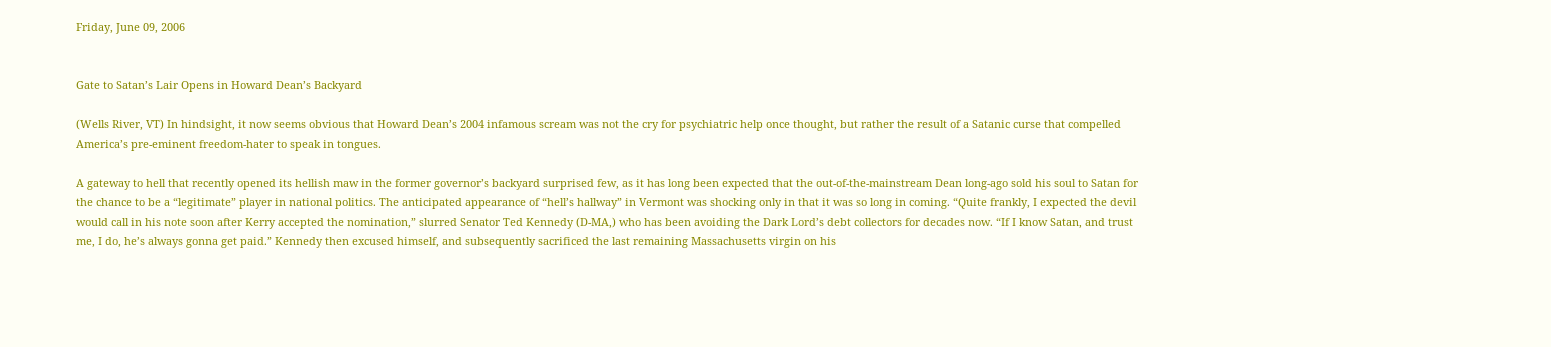Friday, June 09, 2006


Gate to Satan’s Lair Opens in Howard Dean’s Backyard

(Wells River, VT) In hindsight, it now seems obvious that Howard Dean’s 2004 infamous scream was not the cry for psychiatric help once thought, but rather the result of a Satanic curse that compelled America’s pre-eminent freedom-hater to speak in tongues.

A gateway to hell that recently opened its hellish maw in the former governor’s backyard surprised few, as it has long been expected that the out-of-the-mainstream Dean long-ago sold his soul to Satan for the chance to be a “legitimate” player in national politics. The anticipated appearance of “hell’s hallway” in Vermont was shocking only in that it was so long in coming. “Quite frankly, I expected the devil would call in his note soon after Kerry accepted the nomination,” slurred Senator Ted Kennedy (D-MA,) who has been avoiding the Dark Lord’s debt collectors for decades now. “If I know Satan, and trust me, I do, he’s always gonna get paid.” Kennedy then excused himself, and subsequently sacrificed the last remaining Massachusetts virgin on his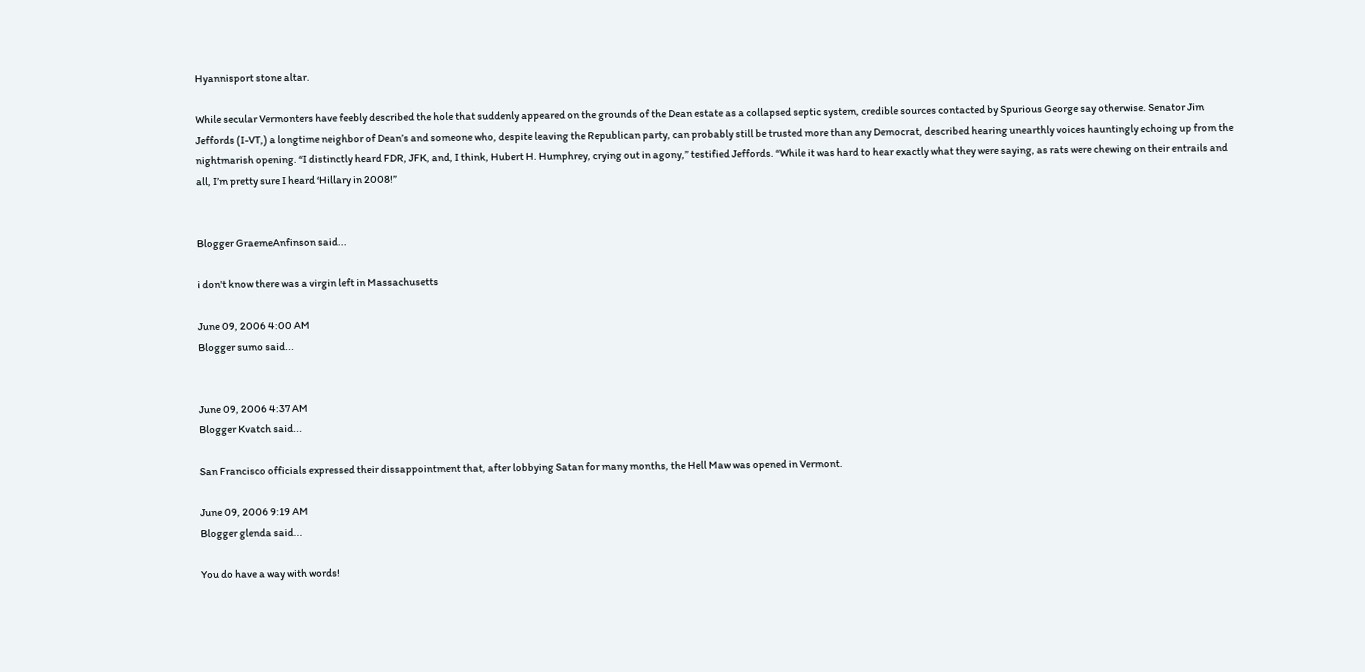Hyannisport stone altar.

While secular Vermonters have feebly described the hole that suddenly appeared on the grounds of the Dean estate as a collapsed septic system, credible sources contacted by Spurious George say otherwise. Senator Jim Jeffords (I-VT,) a longtime neighbor of Dean’s and someone who, despite leaving the Republican party, can probably still be trusted more than any Democrat, described hearing unearthly voices hauntingly echoing up from the nightmarish opening. “I distinctly heard FDR, JFK, and, I think, Hubert H. Humphrey, crying out in agony,” testified Jeffords. “While it was hard to hear exactly what they were saying, as rats were chewing on their entrails and all, I’m pretty sure I heard ‘Hillary in 2008!”


Blogger GraemeAnfinson said...

i don't know there was a virgin left in Massachusetts

June 09, 2006 4:00 AM
Blogger sumo said...


June 09, 2006 4:37 AM
Blogger Kvatch said...

San Francisco officials expressed their dissappointment that, after lobbying Satan for many months, the Hell Maw was opened in Vermont.

June 09, 2006 9:19 AM
Blogger glenda said...

You do have a way with words!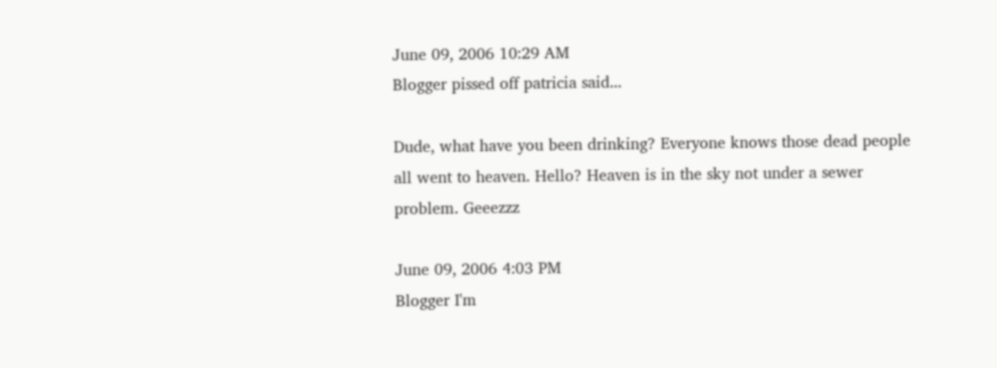June 09, 2006 10:29 AM
Blogger pissed off patricia said...

Dude, what have you been drinking? Everyone knows those dead people all went to heaven. Hello? Heaven is in the sky not under a sewer problem. Geeezzz

June 09, 2006 4:03 PM
Blogger I'm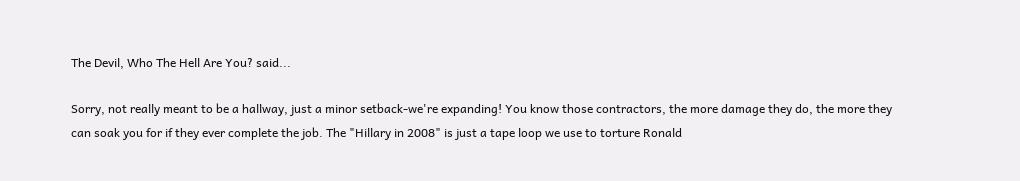The Devil, Who The Hell Are You? said...

Sorry, not really meant to be a hallway, just a minor setback-we're expanding! You know those contractors, the more damage they do, the more they can soak you for if they ever complete the job. The "Hillary in 2008" is just a tape loop we use to torture Ronald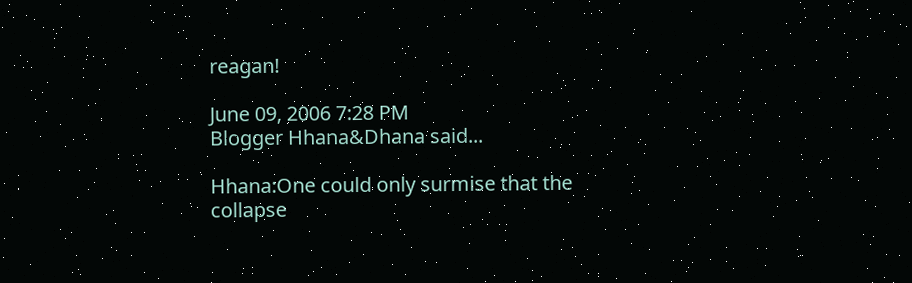reagan!

June 09, 2006 7:28 PM
Blogger Hhana&Dhana said...

Hhana:One could only surmise that the collapse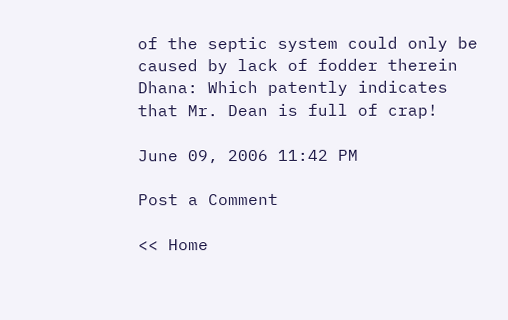of the septic system could only be caused by lack of fodder therein
Dhana: Which patently indicates that Mr. Dean is full of crap!

June 09, 2006 11:42 PM

Post a Comment

<< Home